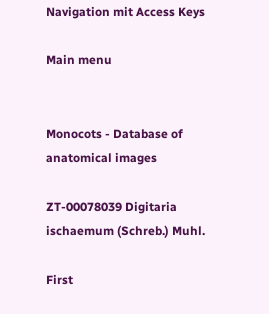Navigation mit Access Keys

Main menu


Monocots - Database of anatomical images

ZT-00078039 Digitaria ischaemum (Schreb.) Muhl.

First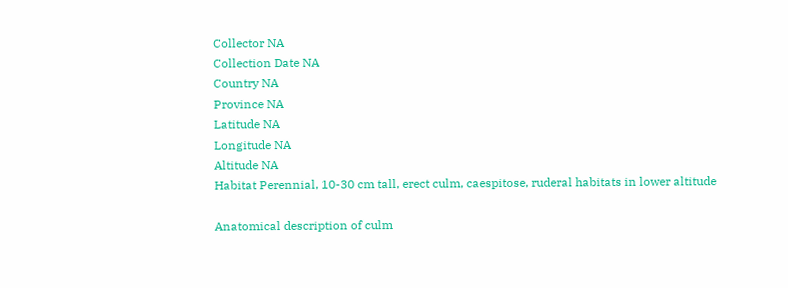Collector NA
Collection Date NA
Country NA
Province NA
Latitude NA
Longitude NA
Altitude NA
Habitat Perennial, 10-30 cm tall, erect culm, caespitose, ruderal habitats in lower altitude

Anatomical description of culm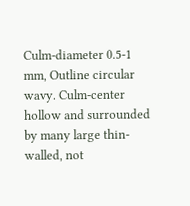Culm-diameter 0.5-1 mm, Outline circular wavy. Culm-center hollow and surrounded by many large thin-walled, not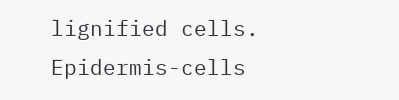lignified cells. Epidermis-cells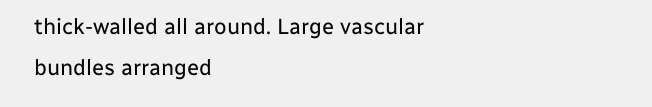thick-walled all around. Large vascular bundles arranged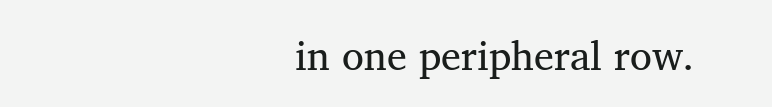in one peripheral row.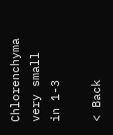Chlorenchyma very small in 1-3

< Back